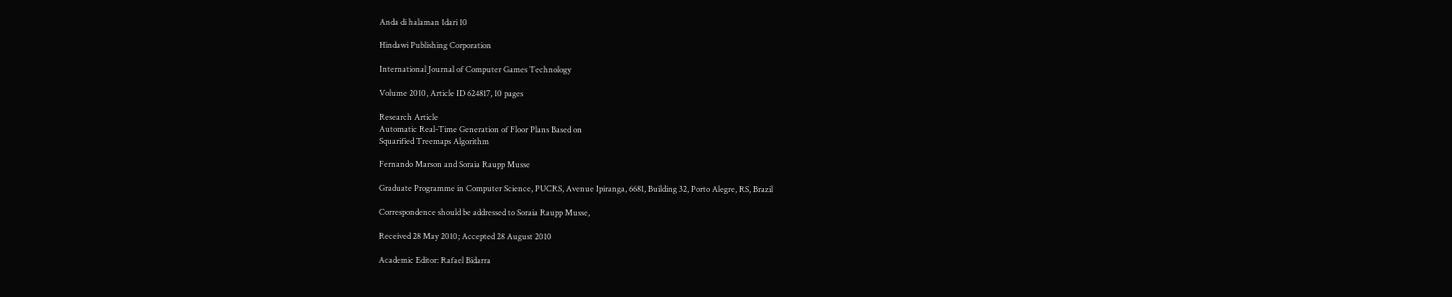Anda di halaman 1dari 10

Hindawi Publishing Corporation

International Journal of Computer Games Technology

Volume 2010, Article ID 624817, 10 pages

Research Article
Automatic Real-Time Generation of Floor Plans Based on
Squarified Treemaps Algorithm

Fernando Marson and Soraia Raupp Musse

Graduate Programme in Computer Science, PUCRS, Avenue Ipiranga, 6681, Building 32, Porto Alegre, RS, Brazil

Correspondence should be addressed to Soraia Raupp Musse,

Received 28 May 2010; Accepted 28 August 2010

Academic Editor: Rafael Bidarra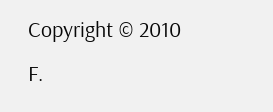Copyright © 2010 F.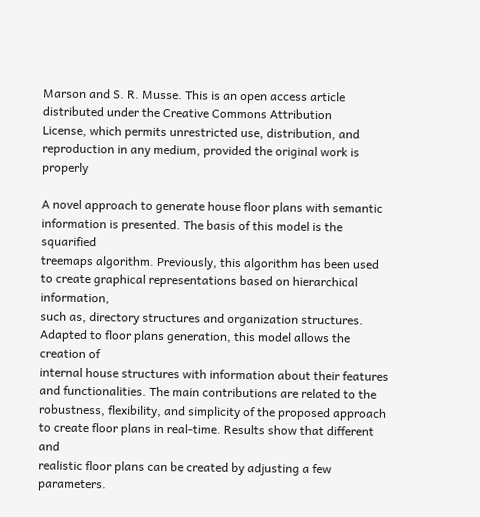Marson and S. R. Musse. This is an open access article distributed under the Creative Commons Attribution
License, which permits unrestricted use, distribution, and reproduction in any medium, provided the original work is properly

A novel approach to generate house floor plans with semantic information is presented. The basis of this model is the squarified
treemaps algorithm. Previously, this algorithm has been used to create graphical representations based on hierarchical information,
such as, directory structures and organization structures. Adapted to floor plans generation, this model allows the creation of
internal house structures with information about their features and functionalities. The main contributions are related to the
robustness, flexibility, and simplicity of the proposed approach to create floor plans in real-time. Results show that different and
realistic floor plans can be created by adjusting a few parameters.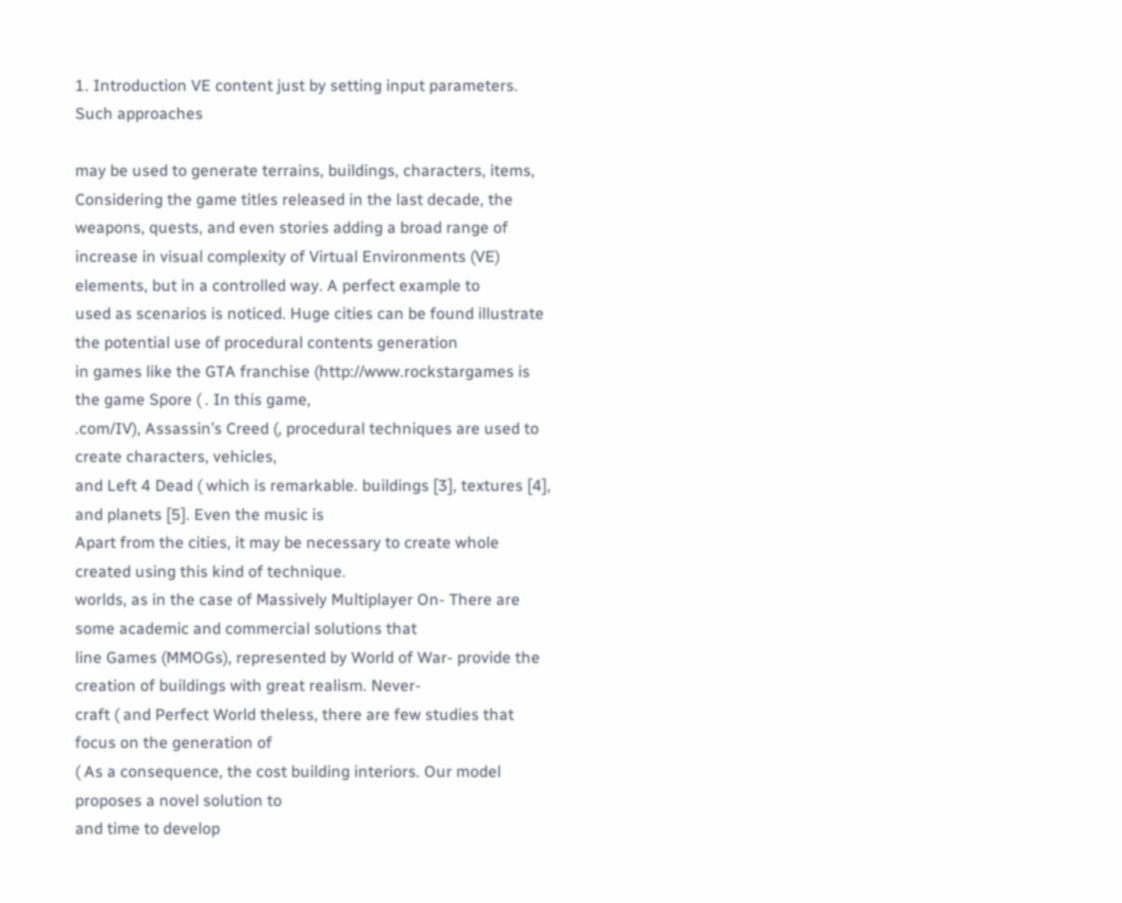1. Introduction VE content just by setting input parameters. Such approaches

may be used to generate terrains, buildings, characters, items,
Considering the game titles released in the last decade, the weapons, quests, and even stories adding a broad range of
increase in visual complexity of Virtual Environments (VE) elements, but in a controlled way. A perfect example to
used as scenarios is noticed. Huge cities can be found illustrate the potential use of procedural contents generation
in games like the GTA franchise (http://www.rockstargames is the game Spore ( . In this game,
.com/IV), Assassin’s Creed (, procedural techniques are used to create characters, vehicles,
and Left 4 Dead ( which is remarkable. buildings [3], textures [4], and planets [5]. Even the music is
Apart from the cities, it may be necessary to create whole created using this kind of technique.
worlds, as in the case of Massively Multiplayer On- There are some academic and commercial solutions that
line Games (MMOGs), represented by World of War- provide the creation of buildings with great realism. Never-
craft ( and Perfect World theless, there are few studies that focus on the generation of
( As a consequence, the cost building interiors. Our model proposes a novel solution to
and time to develop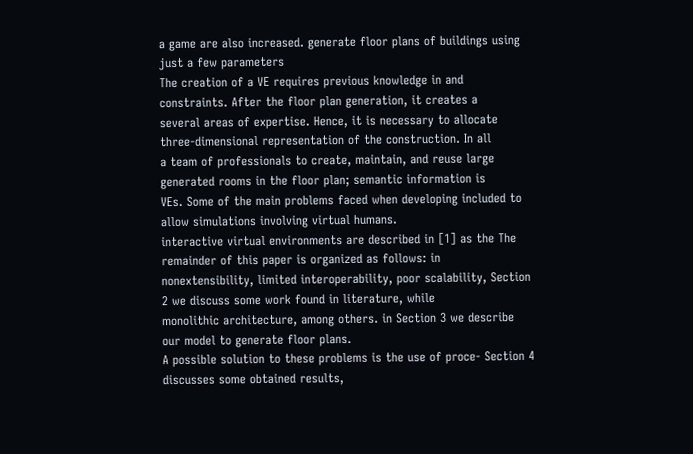a game are also increased. generate floor plans of buildings using just a few parameters
The creation of a VE requires previous knowledge in and constraints. After the floor plan generation, it creates a
several areas of expertise. Hence, it is necessary to allocate three-dimensional representation of the construction. In all
a team of professionals to create, maintain, and reuse large generated rooms in the floor plan; semantic information is
VEs. Some of the main problems faced when developing included to allow simulations involving virtual humans.
interactive virtual environments are described in [1] as the The remainder of this paper is organized as follows: in
nonextensibility, limited interoperability, poor scalability, Section 2 we discuss some work found in literature, while
monolithic architecture, among others. in Section 3 we describe our model to generate floor plans.
A possible solution to these problems is the use of proce- Section 4 discusses some obtained results,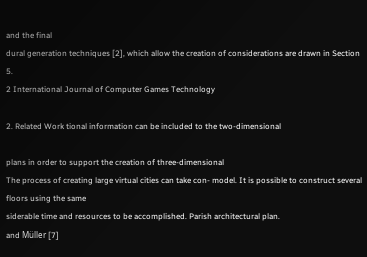and the final
dural generation techniques [2], which allow the creation of considerations are drawn in Section 5.
2 International Journal of Computer Games Technology

2. Related Work tional information can be included to the two-dimensional

plans in order to support the creation of three-dimensional
The process of creating large virtual cities can take con- model. It is possible to construct several floors using the same
siderable time and resources to be accomplished. Parish architectural plan.
and Müller [7]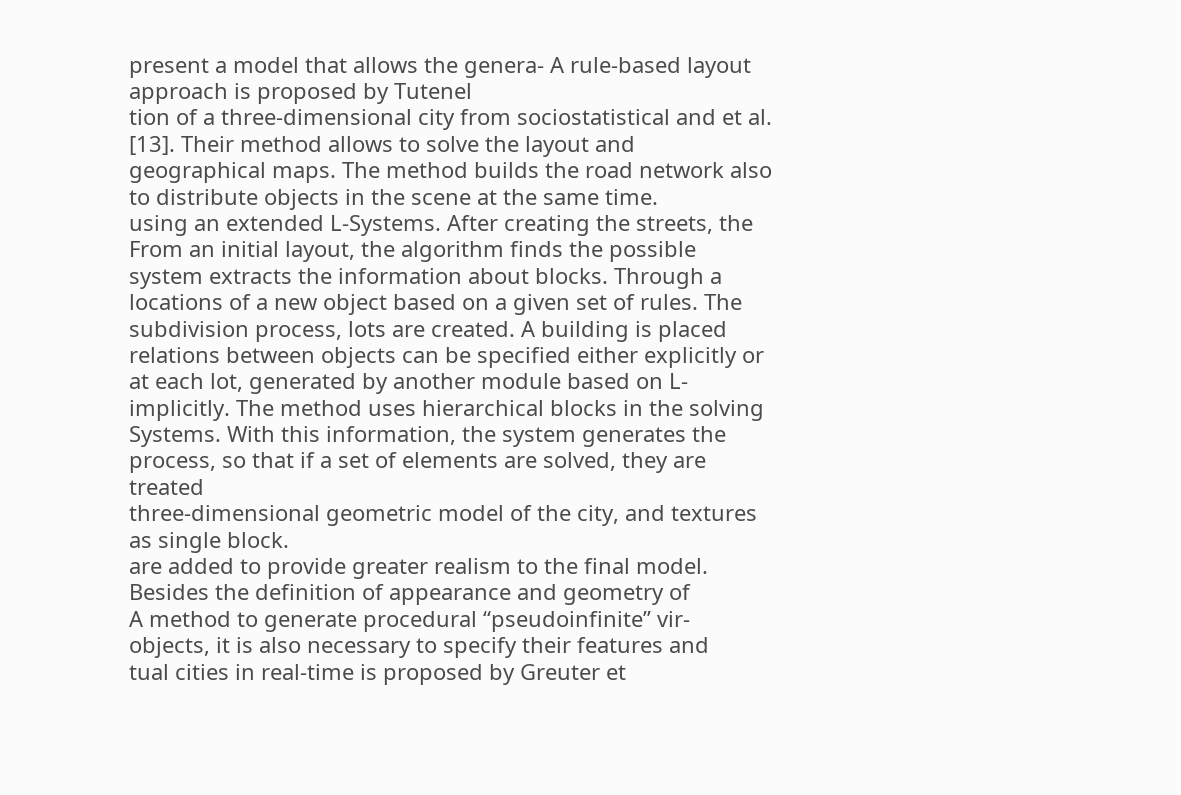present a model that allows the genera- A rule-based layout approach is proposed by Tutenel
tion of a three-dimensional city from sociostatistical and et al. [13]. Their method allows to solve the layout and
geographical maps. The method builds the road network also to distribute objects in the scene at the same time.
using an extended L-Systems. After creating the streets, the From an initial layout, the algorithm finds the possible
system extracts the information about blocks. Through a locations of a new object based on a given set of rules. The
subdivision process, lots are created. A building is placed relations between objects can be specified either explicitly or
at each lot, generated by another module based on L- implicitly. The method uses hierarchical blocks in the solving
Systems. With this information, the system generates the process, so that if a set of elements are solved, they are treated
three-dimensional geometric model of the city, and textures as single block.
are added to provide greater realism to the final model. Besides the definition of appearance and geometry of
A method to generate procedural “pseudoinfinite” vir- objects, it is also necessary to specify their features and
tual cities in real-time is proposed by Greuter et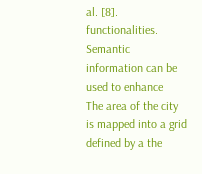al. [8]. functionalities. Semantic information can be used to enhance
The area of the city is mapped into a grid defined by a the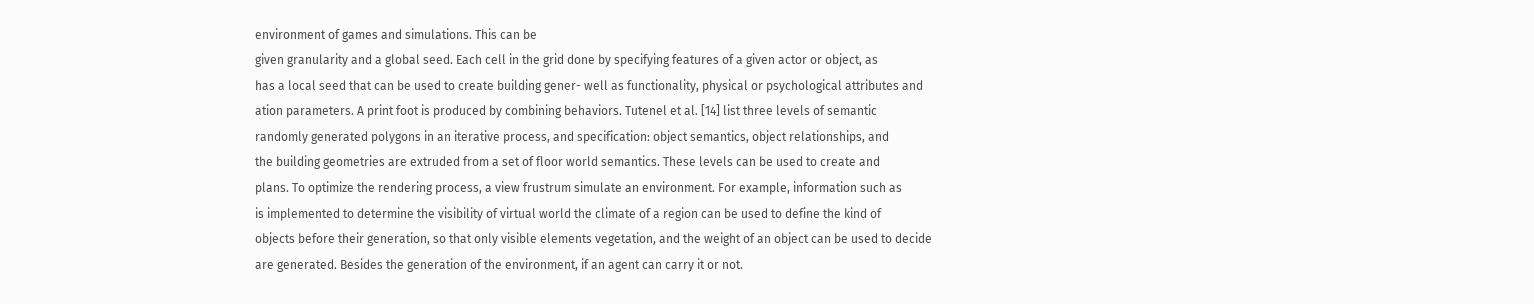environment of games and simulations. This can be
given granularity and a global seed. Each cell in the grid done by specifying features of a given actor or object, as
has a local seed that can be used to create building gener- well as functionality, physical or psychological attributes and
ation parameters. A print foot is produced by combining behaviors. Tutenel et al. [14] list three levels of semantic
randomly generated polygons in an iterative process, and specification: object semantics, object relationships, and
the building geometries are extruded from a set of floor world semantics. These levels can be used to create and
plans. To optimize the rendering process, a view frustrum simulate an environment. For example, information such as
is implemented to determine the visibility of virtual world the climate of a region can be used to define the kind of
objects before their generation, so that only visible elements vegetation, and the weight of an object can be used to decide
are generated. Besides the generation of the environment, if an agent can carry it or not.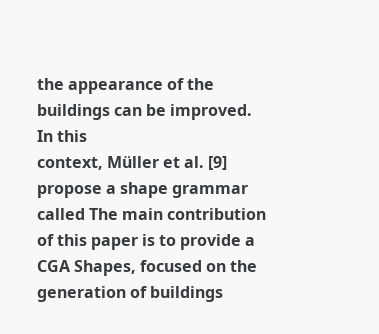the appearance of the buildings can be improved. In this
context, Müller et al. [9] propose a shape grammar called The main contribution of this paper is to provide a
CGA Shapes, focused on the generation of buildings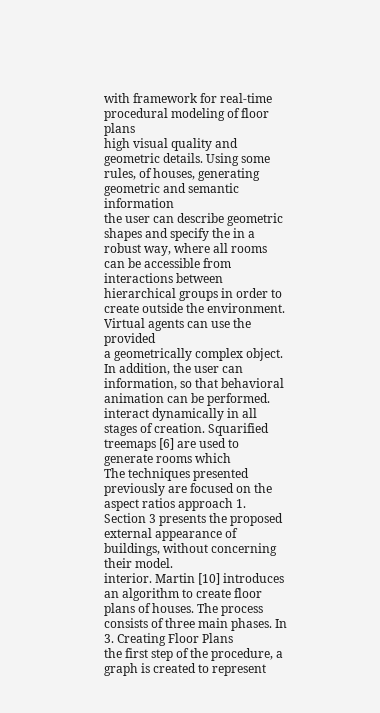with framework for real-time procedural modeling of floor plans
high visual quality and geometric details. Using some rules, of houses, generating geometric and semantic information
the user can describe geometric shapes and specify the in a robust way, where all rooms can be accessible from
interactions between hierarchical groups in order to create outside the environment. Virtual agents can use the provided
a geometrically complex object. In addition, the user can information, so that behavioral animation can be performed.
interact dynamically in all stages of creation. Squarified treemaps [6] are used to generate rooms which
The techniques presented previously are focused on the aspect ratios approach 1. Section 3 presents the proposed
external appearance of buildings, without concerning their model.
interior. Martin [10] introduces an algorithm to create floor
plans of houses. The process consists of three main phases. In 3. Creating Floor Plans
the first step of the procedure, a graph is created to represent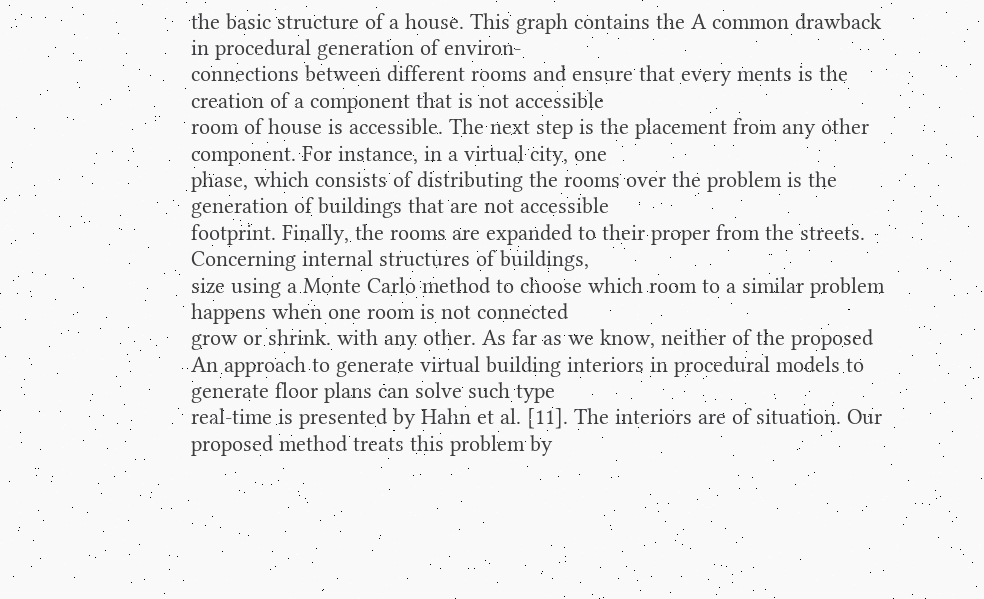the basic structure of a house. This graph contains the A common drawback in procedural generation of environ-
connections between different rooms and ensure that every ments is the creation of a component that is not accessible
room of house is accessible. The next step is the placement from any other component. For instance, in a virtual city, one
phase, which consists of distributing the rooms over the problem is the generation of buildings that are not accessible
footprint. Finally, the rooms are expanded to their proper from the streets. Concerning internal structures of buildings,
size using a Monte Carlo method to choose which room to a similar problem happens when one room is not connected
grow or shrink. with any other. As far as we know, neither of the proposed
An approach to generate virtual building interiors in procedural models to generate floor plans can solve such type
real-time is presented by Hahn et al. [11]. The interiors are of situation. Our proposed method treats this problem by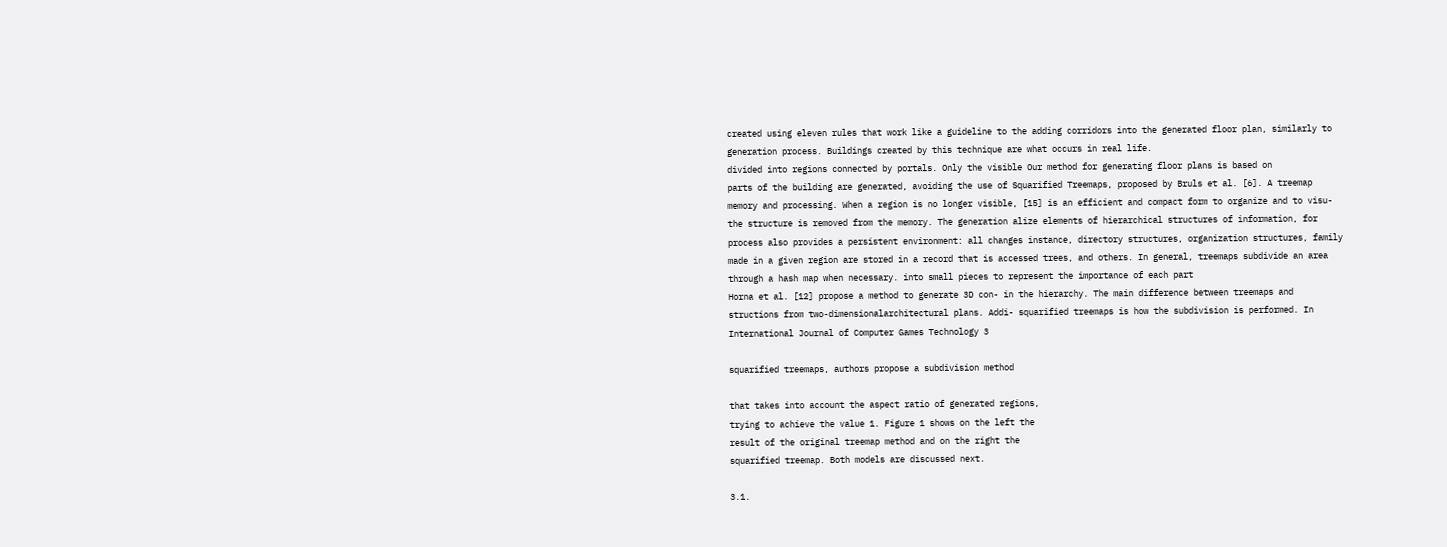created using eleven rules that work like a guideline to the adding corridors into the generated floor plan, similarly to
generation process. Buildings created by this technique are what occurs in real life.
divided into regions connected by portals. Only the visible Our method for generating floor plans is based on
parts of the building are generated, avoiding the use of Squarified Treemaps, proposed by Bruls et al. [6]. A treemap
memory and processing. When a region is no longer visible, [15] is an efficient and compact form to organize and to visu-
the structure is removed from the memory. The generation alize elements of hierarchical structures of information, for
process also provides a persistent environment: all changes instance, directory structures, organization structures, family
made in a given region are stored in a record that is accessed trees, and others. In general, treemaps subdivide an area
through a hash map when necessary. into small pieces to represent the importance of each part
Horna et al. [12] propose a method to generate 3D con- in the hierarchy. The main difference between treemaps and
structions from two-dimensionalarchitectural plans. Addi- squarified treemaps is how the subdivision is performed. In
International Journal of Computer Games Technology 3

squarified treemaps, authors propose a subdivision method

that takes into account the aspect ratio of generated regions,
trying to achieve the value 1. Figure 1 shows on the left the
result of the original treemap method and on the right the
squarified treemap. Both models are discussed next.

3.1.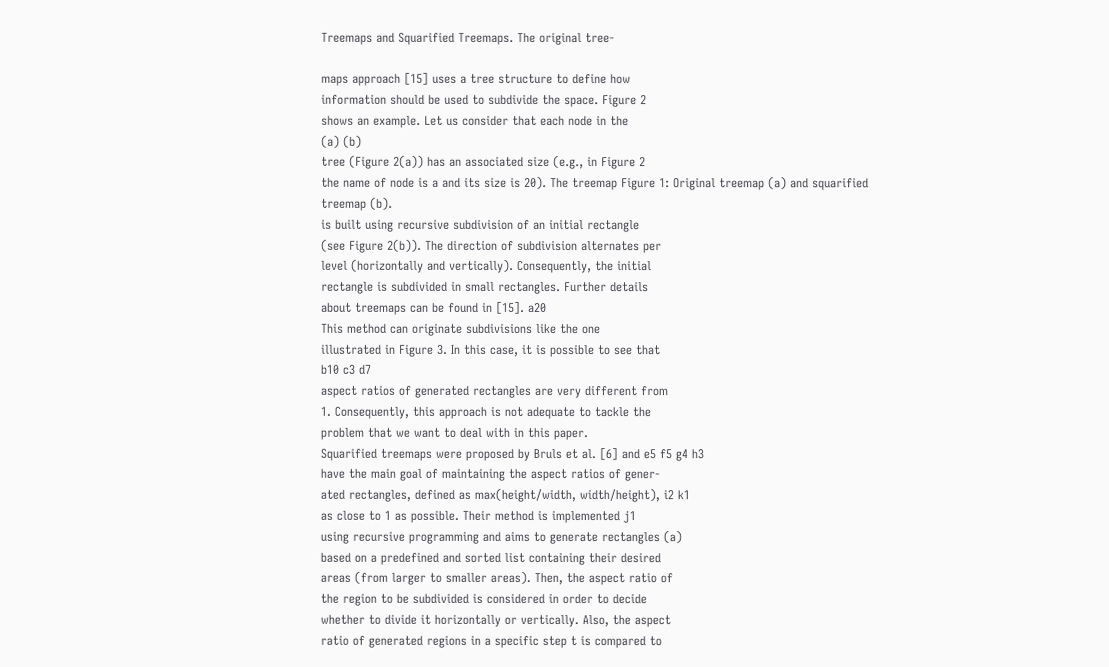Treemaps and Squarified Treemaps. The original tree-

maps approach [15] uses a tree structure to define how
information should be used to subdivide the space. Figure 2
shows an example. Let us consider that each node in the
(a) (b)
tree (Figure 2(a)) has an associated size (e.g., in Figure 2
the name of node is a and its size is 20). The treemap Figure 1: Original treemap (a) and squarified treemap (b).
is built using recursive subdivision of an initial rectangle
(see Figure 2(b)). The direction of subdivision alternates per
level (horizontally and vertically). Consequently, the initial
rectangle is subdivided in small rectangles. Further details
about treemaps can be found in [15]. a20
This method can originate subdivisions like the one
illustrated in Figure 3. In this case, it is possible to see that
b10 c3 d7
aspect ratios of generated rectangles are very different from
1. Consequently, this approach is not adequate to tackle the
problem that we want to deal with in this paper.
Squarified treemaps were proposed by Bruls et al. [6] and e5 f5 g4 h3
have the main goal of maintaining the aspect ratios of gener-
ated rectangles, defined as max(height/width, width/height), i2 k1
as close to 1 as possible. Their method is implemented j1
using recursive programming and aims to generate rectangles (a)
based on a predefined and sorted list containing their desired
areas (from larger to smaller areas). Then, the aspect ratio of
the region to be subdivided is considered in order to decide
whether to divide it horizontally or vertically. Also, the aspect
ratio of generated regions in a specific step t is compared to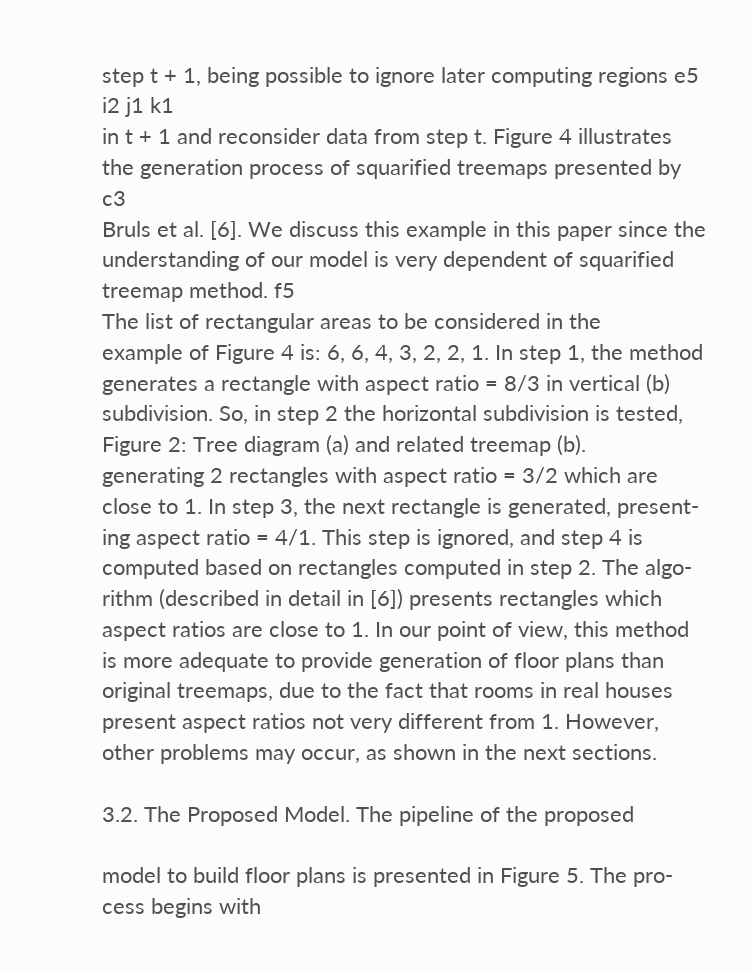step t + 1, being possible to ignore later computing regions e5
i2 j1 k1
in t + 1 and reconsider data from step t. Figure 4 illustrates
the generation process of squarified treemaps presented by c3
Bruls et al. [6]. We discuss this example in this paper since the
understanding of our model is very dependent of squarified
treemap method. f5
The list of rectangular areas to be considered in the
example of Figure 4 is: 6, 6, 4, 3, 2, 2, 1. In step 1, the method
generates a rectangle with aspect ratio = 8/3 in vertical (b)
subdivision. So, in step 2 the horizontal subdivision is tested, Figure 2: Tree diagram (a) and related treemap (b).
generating 2 rectangles with aspect ratio = 3/2 which are
close to 1. In step 3, the next rectangle is generated, present-
ing aspect ratio = 4/1. This step is ignored, and step 4 is
computed based on rectangles computed in step 2. The algo-
rithm (described in detail in [6]) presents rectangles which
aspect ratios are close to 1. In our point of view, this method
is more adequate to provide generation of floor plans than
original treemaps, due to the fact that rooms in real houses
present aspect ratios not very different from 1. However,
other problems may occur, as shown in the next sections.

3.2. The Proposed Model. The pipeline of the proposed

model to build floor plans is presented in Figure 5. The pro-
cess begins with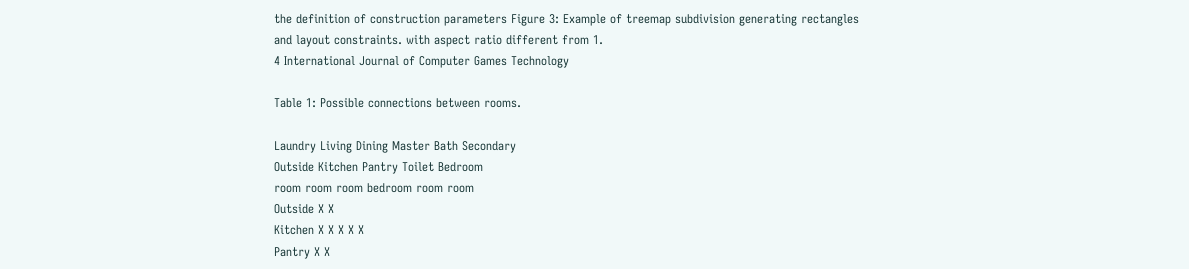the definition of construction parameters Figure 3: Example of treemap subdivision generating rectangles
and layout constraints. with aspect ratio different from 1.
4 International Journal of Computer Games Technology

Table 1: Possible connections between rooms.

Laundry Living Dining Master Bath Secondary
Outside Kitchen Pantry Toilet Bedroom
room room room bedroom room room
Outside X X
Kitchen X X X X X
Pantry X X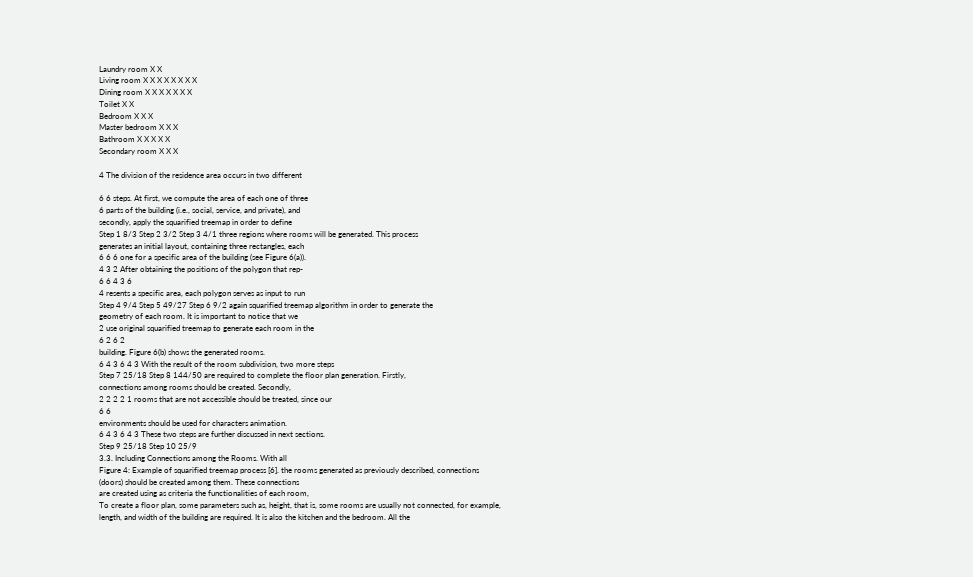Laundry room X X
Living room X X X X X X X X
Dining room X X X X X X X
Toilet X X
Bedroom X X X
Master bedroom X X X
Bathroom X X X X X
Secondary room X X X

4 The division of the residence area occurs in two different

6 6 steps. At first, we compute the area of each one of three
6 parts of the building (i.e., social, service, and private), and
secondly, apply the squarified treemap in order to define
Step 1 8/3 Step 2 3/2 Step 3 4/1 three regions where rooms will be generated. This process
generates an initial layout, containing three rectangles, each
6 6 6 one for a specific area of the building (see Figure 6(a)).
4 3 2 After obtaining the positions of the polygon that rep-
6 6 4 3 6
4 resents a specific area, each polygon serves as input to run
Step 4 9/4 Step 5 49/27 Step 6 9/2 again squarified treemap algorithm in order to generate the
geometry of each room. It is important to notice that we
2 use original squarified treemap to generate each room in the
6 2 6 2
building. Figure 6(b) shows the generated rooms.
6 4 3 6 4 3 With the result of the room subdivision, two more steps
Step 7 25/18 Step 8 144/50 are required to complete the floor plan generation. Firstly,
connections among rooms should be created. Secondly,
2 2 2 2 1 rooms that are not accessible should be treated, since our
6 6
environments should be used for characters animation.
6 4 3 6 4 3 These two steps are further discussed in next sections.
Step 9 25/18 Step 10 25/9
3.3. Including Connections among the Rooms. With all
Figure 4: Example of squarified treemap process [6]. the rooms generated as previously described, connections
(doors) should be created among them. These connections
are created using as criteria the functionalities of each room,
To create a floor plan, some parameters such as, height, that is, some rooms are usually not connected, for example,
length, and width of the building are required. It is also the kitchen and the bedroom. All the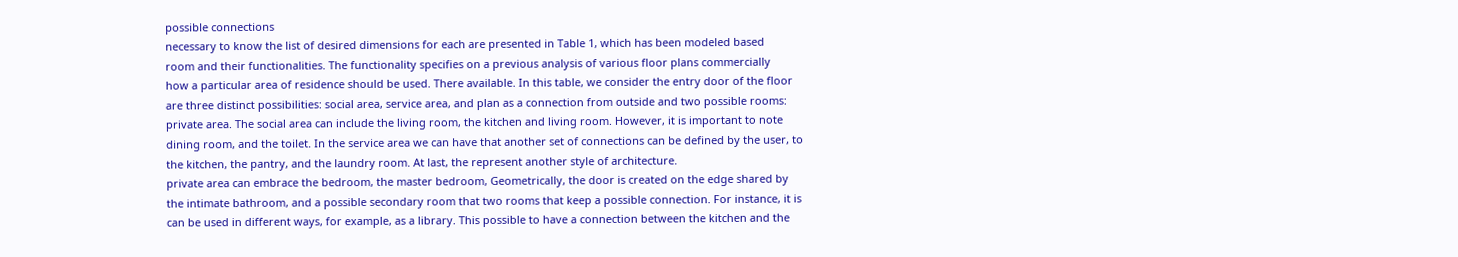possible connections
necessary to know the list of desired dimensions for each are presented in Table 1, which has been modeled based
room and their functionalities. The functionality specifies on a previous analysis of various floor plans commercially
how a particular area of residence should be used. There available. In this table, we consider the entry door of the floor
are three distinct possibilities: social area, service area, and plan as a connection from outside and two possible rooms:
private area. The social area can include the living room, the kitchen and living room. However, it is important to note
dining room, and the toilet. In the service area we can have that another set of connections can be defined by the user, to
the kitchen, the pantry, and the laundry room. At last, the represent another style of architecture.
private area can embrace the bedroom, the master bedroom, Geometrically, the door is created on the edge shared by
the intimate bathroom, and a possible secondary room that two rooms that keep a possible connection. For instance, it is
can be used in different ways, for example, as a library. This possible to have a connection between the kitchen and the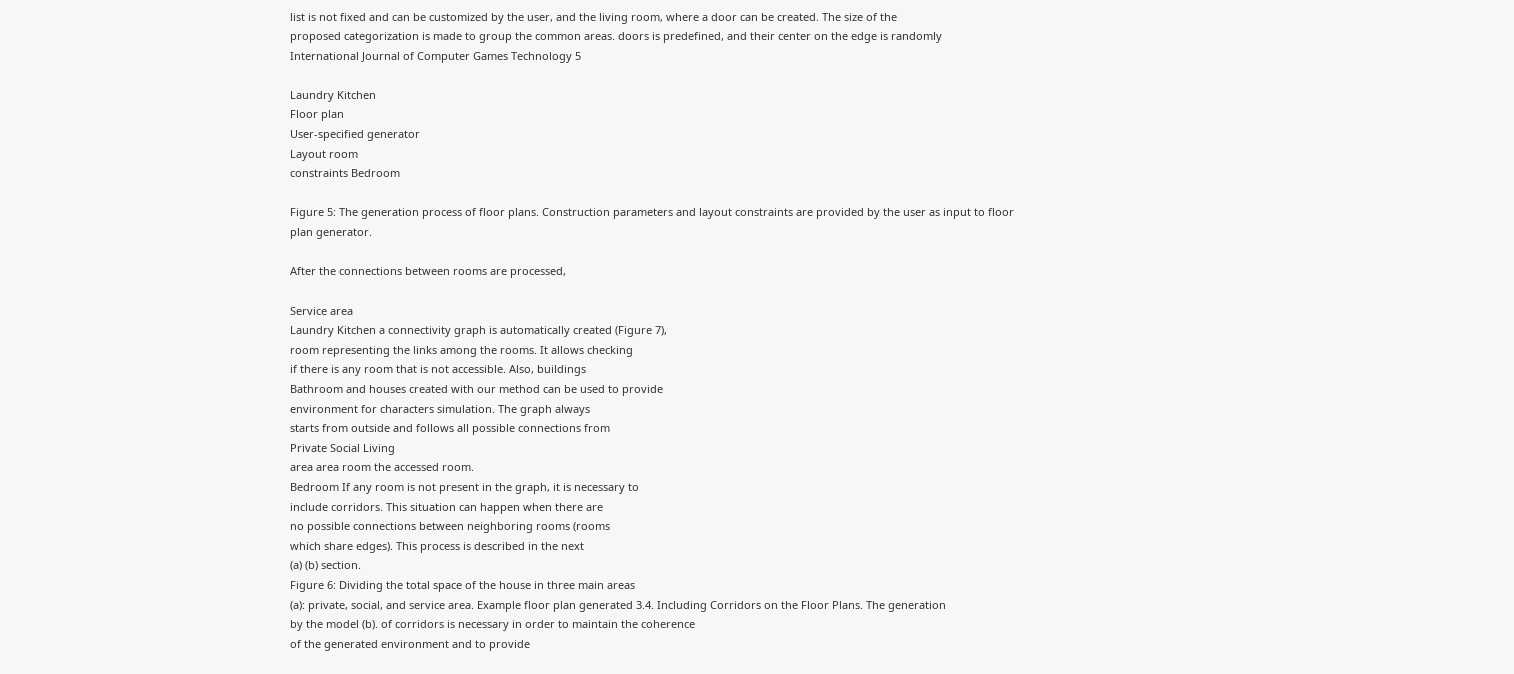list is not fixed and can be customized by the user, and the living room, where a door can be created. The size of the
proposed categorization is made to group the common areas. doors is predefined, and their center on the edge is randomly
International Journal of Computer Games Technology 5

Laundry Kitchen
Floor plan
User-specified generator
Layout room
constraints Bedroom

Figure 5: The generation process of floor plans. Construction parameters and layout constraints are provided by the user as input to floor
plan generator.

After the connections between rooms are processed,

Service area
Laundry Kitchen a connectivity graph is automatically created (Figure 7),
room representing the links among the rooms. It allows checking
if there is any room that is not accessible. Also, buildings
Bathroom and houses created with our method can be used to provide
environment for characters simulation. The graph always
starts from outside and follows all possible connections from
Private Social Living
area area room the accessed room.
Bedroom If any room is not present in the graph, it is necessary to
include corridors. This situation can happen when there are
no possible connections between neighboring rooms (rooms
which share edges). This process is described in the next
(a) (b) section.
Figure 6: Dividing the total space of the house in three main areas
(a): private, social, and service area. Example floor plan generated 3.4. Including Corridors on the Floor Plans. The generation
by the model (b). of corridors is necessary in order to maintain the coherence
of the generated environment and to provide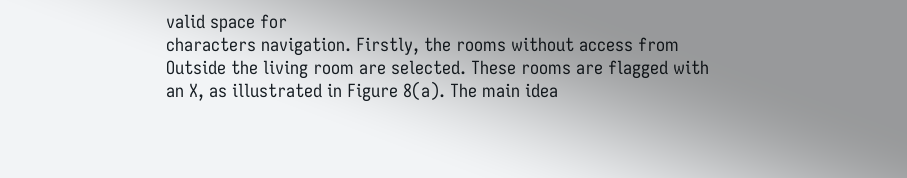valid space for
characters navigation. Firstly, the rooms without access from
Outside the living room are selected. These rooms are flagged with
an X, as illustrated in Figure 8(a). The main idea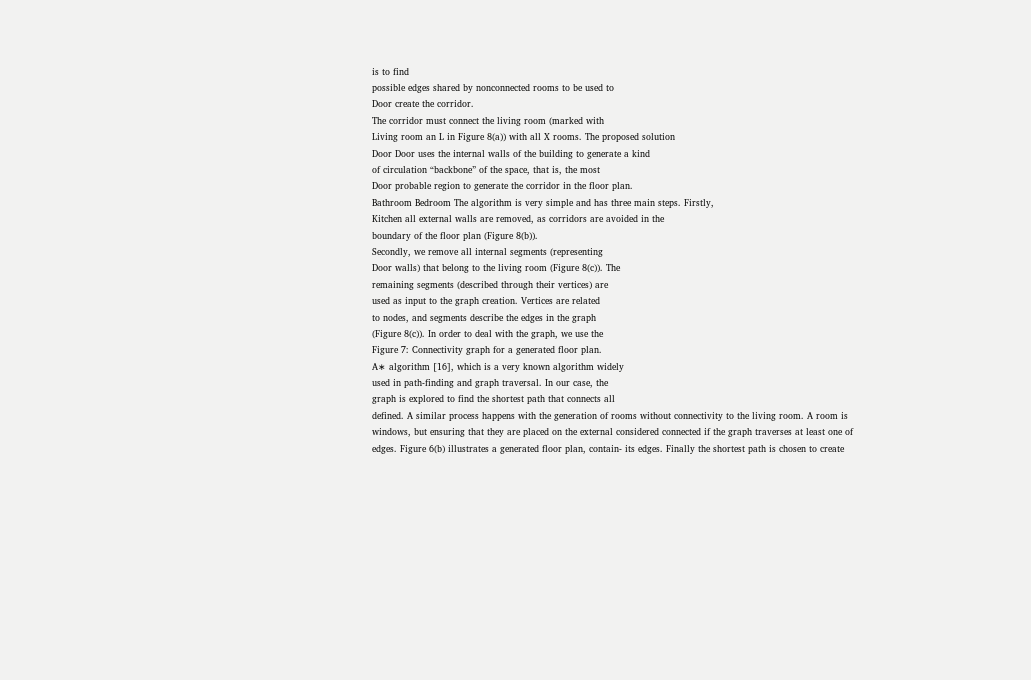is to find
possible edges shared by nonconnected rooms to be used to
Door create the corridor.
The corridor must connect the living room (marked with
Living room an L in Figure 8(a)) with all X rooms. The proposed solution
Door Door uses the internal walls of the building to generate a kind
of circulation “backbone” of the space, that is, the most
Door probable region to generate the corridor in the floor plan.
Bathroom Bedroom The algorithm is very simple and has three main steps. Firstly,
Kitchen all external walls are removed, as corridors are avoided in the
boundary of the floor plan (Figure 8(b)).
Secondly, we remove all internal segments (representing
Door walls) that belong to the living room (Figure 8(c)). The
remaining segments (described through their vertices) are
used as input to the graph creation. Vertices are related
to nodes, and segments describe the edges in the graph
(Figure 8(c)). In order to deal with the graph, we use the
Figure 7: Connectivity graph for a generated floor plan.
A∗ algorithm [16], which is a very known algorithm widely
used in path-finding and graph traversal. In our case, the
graph is explored to find the shortest path that connects all
defined. A similar process happens with the generation of rooms without connectivity to the living room. A room is
windows, but ensuring that they are placed on the external considered connected if the graph traverses at least one of
edges. Figure 6(b) illustrates a generated floor plan, contain- its edges. Finally the shortest path is chosen to create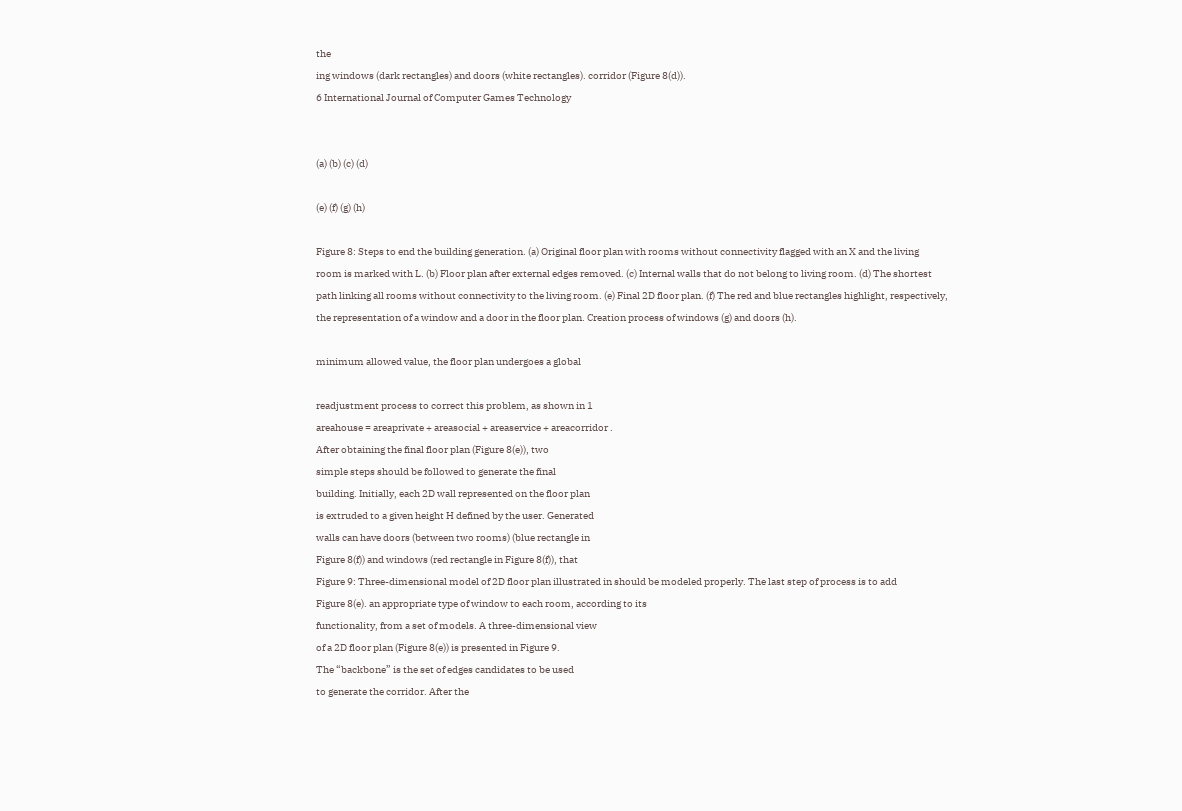the
ing windows (dark rectangles) and doors (white rectangles). corridor (Figure 8(d)).
6 International Journal of Computer Games Technology


(a) (b) (c) (d)

(e) (f) (g) (h)

Figure 8: Steps to end the building generation. (a) Original floor plan with rooms without connectivity flagged with an X and the living
room is marked with L. (b) Floor plan after external edges removed. (c) Internal walls that do not belong to living room. (d) The shortest
path linking all rooms without connectivity to the living room. (e) Final 2D floor plan. (f) The red and blue rectangles highlight, respectively,
the representation of a window and a door in the floor plan. Creation process of windows (g) and doors (h).

minimum allowed value, the floor plan undergoes a global

readjustment process to correct this problem, as shown in 1
areahouse = areaprivate + areasocial + areaservice + areacorridor .
After obtaining the final floor plan (Figure 8(e)), two
simple steps should be followed to generate the final
building. Initially, each 2D wall represented on the floor plan
is extruded to a given height H defined by the user. Generated
walls can have doors (between two rooms) (blue rectangle in
Figure 8(f)) and windows (red rectangle in Figure 8(f)), that
Figure 9: Three-dimensional model of 2D floor plan illustrated in should be modeled properly. The last step of process is to add
Figure 8(e). an appropriate type of window to each room, according to its
functionality, from a set of models. A three-dimensional view
of a 2D floor plan (Figure 8(e)) is presented in Figure 9.
The “backbone” is the set of edges candidates to be used
to generate the corridor. After the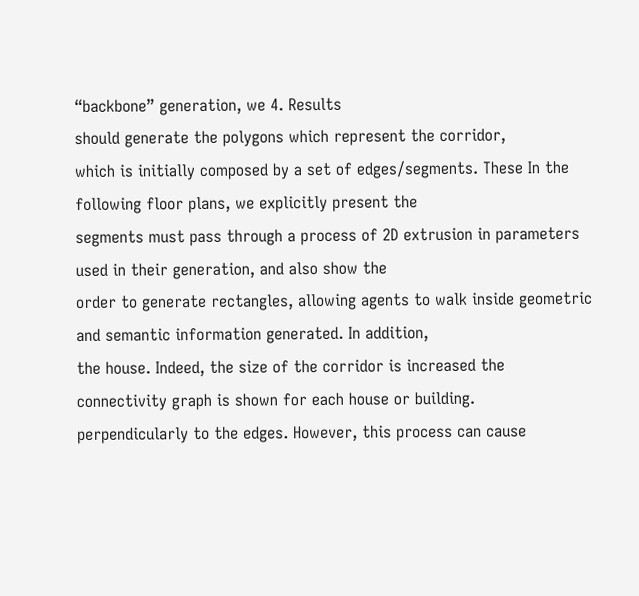“backbone” generation, we 4. Results
should generate the polygons which represent the corridor,
which is initially composed by a set of edges/segments. These In the following floor plans, we explicitly present the
segments must pass through a process of 2D extrusion in parameters used in their generation, and also show the
order to generate rectangles, allowing agents to walk inside geometric and semantic information generated. In addition,
the house. Indeed, the size of the corridor is increased the connectivity graph is shown for each house or building.
perpendicularly to the edges. However, this process can cause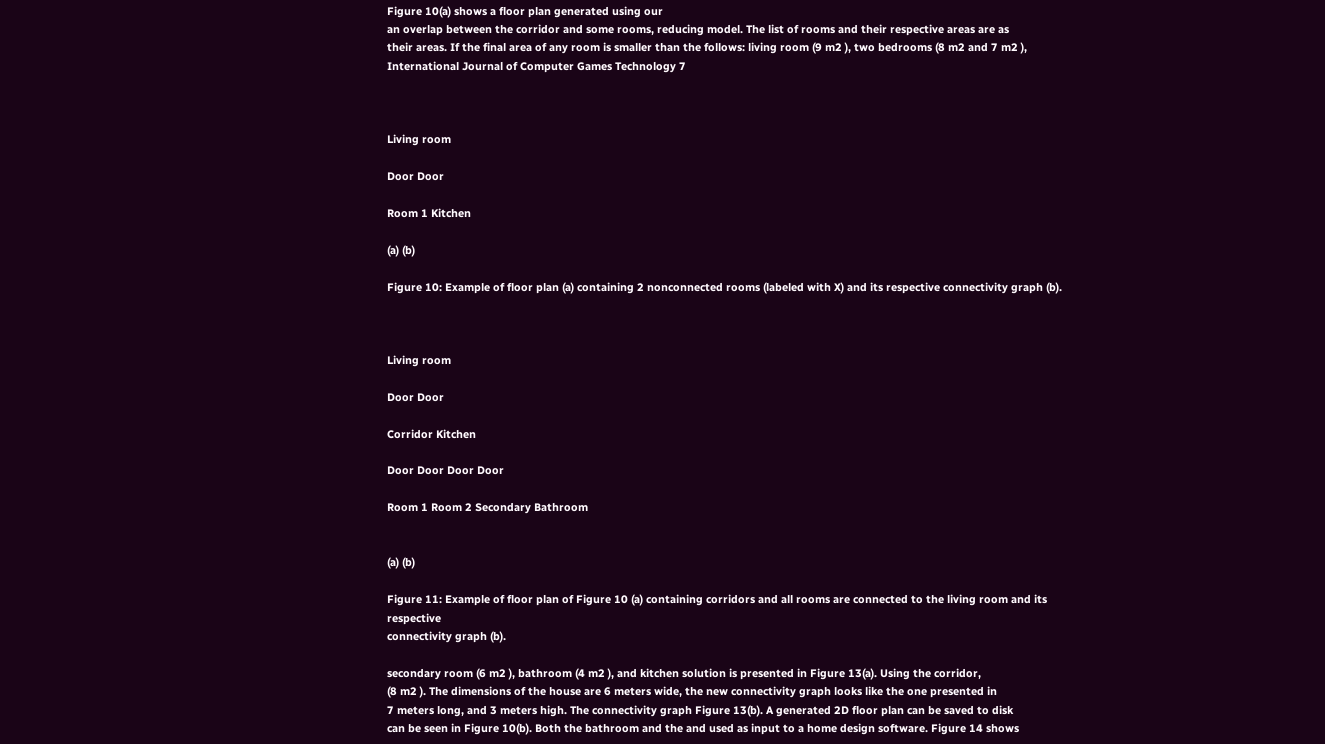Figure 10(a) shows a floor plan generated using our
an overlap between the corridor and some rooms, reducing model. The list of rooms and their respective areas are as
their areas. If the final area of any room is smaller than the follows: living room (9 m2 ), two bedrooms (8 m2 and 7 m2 ),
International Journal of Computer Games Technology 7



Living room

Door Door

Room 1 Kitchen

(a) (b)

Figure 10: Example of floor plan (a) containing 2 nonconnected rooms (labeled with X) and its respective connectivity graph (b).



Living room

Door Door

Corridor Kitchen

Door Door Door Door

Room 1 Room 2 Secondary Bathroom


(a) (b)

Figure 11: Example of floor plan of Figure 10 (a) containing corridors and all rooms are connected to the living room and its respective
connectivity graph (b).

secondary room (6 m2 ), bathroom (4 m2 ), and kitchen solution is presented in Figure 13(a). Using the corridor,
(8 m2 ). The dimensions of the house are 6 meters wide, the new connectivity graph looks like the one presented in
7 meters long, and 3 meters high. The connectivity graph Figure 13(b). A generated 2D floor plan can be saved to disk
can be seen in Figure 10(b). Both the bathroom and the and used as input to a home design software. Figure 14 shows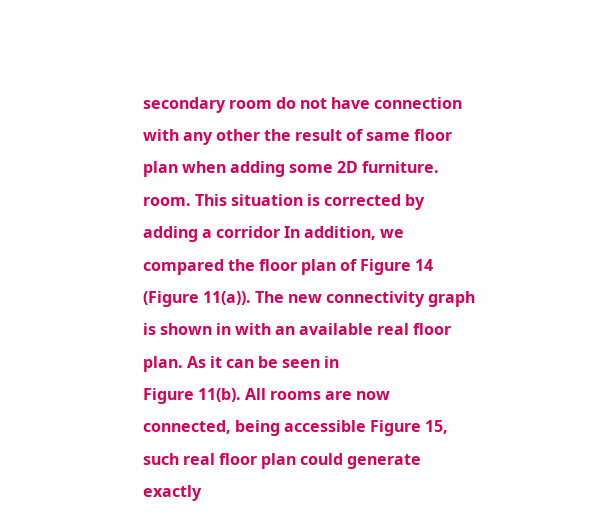secondary room do not have connection with any other the result of same floor plan when adding some 2D furniture.
room. This situation is corrected by adding a corridor In addition, we compared the floor plan of Figure 14
(Figure 11(a)). The new connectivity graph is shown in with an available real floor plan. As it can be seen in
Figure 11(b). All rooms are now connected, being accessible Figure 15, such real floor plan could generate exactly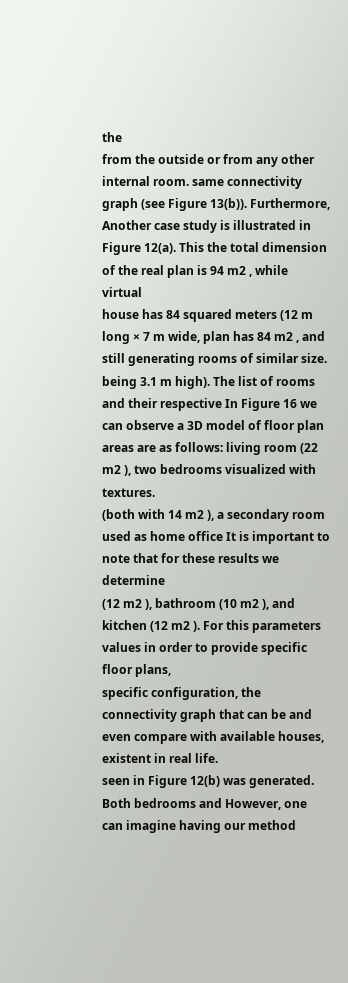the
from the outside or from any other internal room. same connectivity graph (see Figure 13(b)). Furthermore,
Another case study is illustrated in Figure 12(a). This the total dimension of the real plan is 94 m2 , while virtual
house has 84 squared meters (12 m long × 7 m wide, plan has 84 m2 , and still generating rooms of similar size.
being 3.1 m high). The list of rooms and their respective In Figure 16 we can observe a 3D model of floor plan
areas are as follows: living room (22 m2 ), two bedrooms visualized with textures.
(both with 14 m2 ), a secondary room used as home office It is important to note that for these results we determine
(12 m2 ), bathroom (10 m2 ), and kitchen (12 m2 ). For this parameters values in order to provide specific floor plans,
specific configuration, the connectivity graph that can be and even compare with available houses, existent in real life.
seen in Figure 12(b) was generated. Both bedrooms and However, one can imagine having our method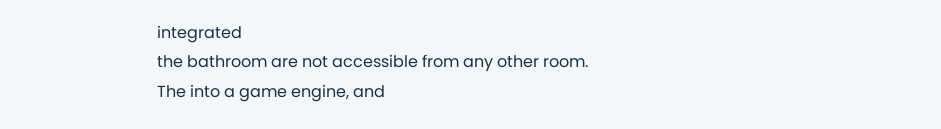integrated
the bathroom are not accessible from any other room. The into a game engine, and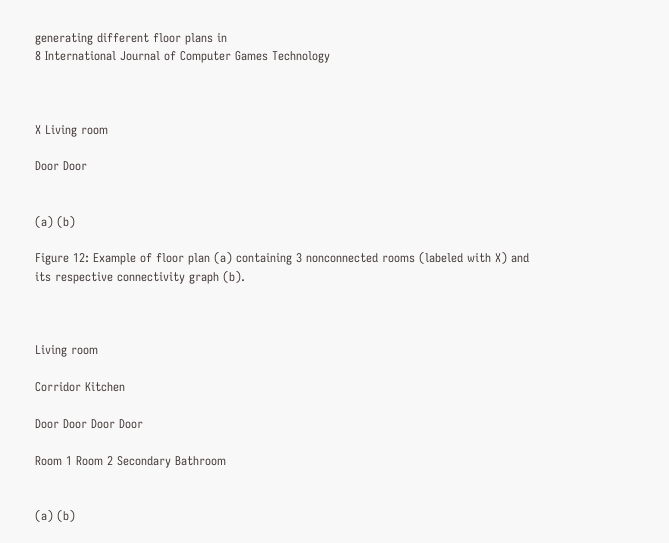generating different floor plans in
8 International Journal of Computer Games Technology



X Living room

Door Door


(a) (b)

Figure 12: Example of floor plan (a) containing 3 nonconnected rooms (labeled with X) and its respective connectivity graph (b).



Living room

Corridor Kitchen

Door Door Door Door

Room 1 Room 2 Secondary Bathroom


(a) (b)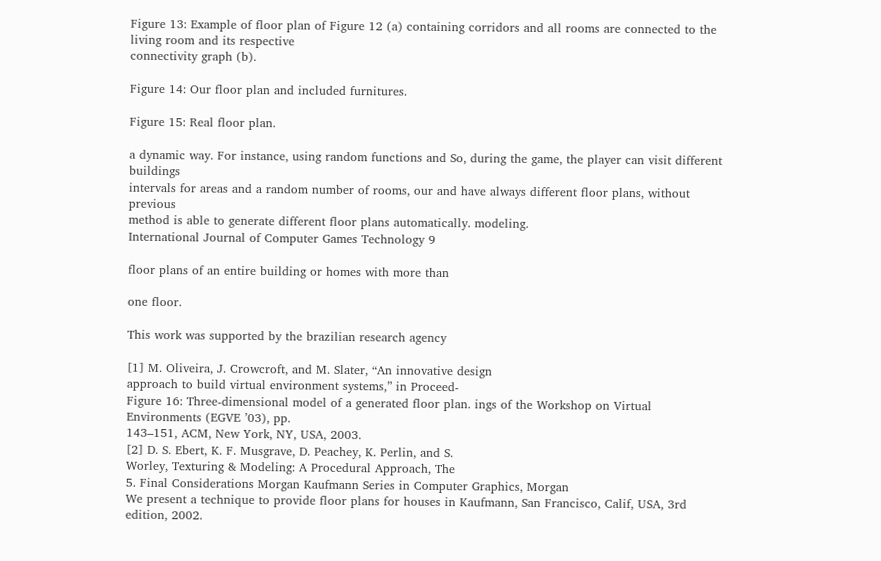Figure 13: Example of floor plan of Figure 12 (a) containing corridors and all rooms are connected to the living room and its respective
connectivity graph (b).

Figure 14: Our floor plan and included furnitures.

Figure 15: Real floor plan.

a dynamic way. For instance, using random functions and So, during the game, the player can visit different buildings
intervals for areas and a random number of rooms, our and have always different floor plans, without previous
method is able to generate different floor plans automatically. modeling.
International Journal of Computer Games Technology 9

floor plans of an entire building or homes with more than

one floor.

This work was supported by the brazilian research agency

[1] M. Oliveira, J. Crowcroft, and M. Slater, “An innovative design
approach to build virtual environment systems,” in Proceed-
Figure 16: Three-dimensional model of a generated floor plan. ings of the Workshop on Virtual Environments (EGVE ’03), pp.
143–151, ACM, New York, NY, USA, 2003.
[2] D. S. Ebert, K. F. Musgrave, D. Peachey, K. Perlin, and S.
Worley, Texturing & Modeling: A Procedural Approach, The
5. Final Considerations Morgan Kaufmann Series in Computer Graphics, Morgan
We present a technique to provide floor plans for houses in Kaufmann, San Francisco, Calif, USA, 3rd edition, 2002.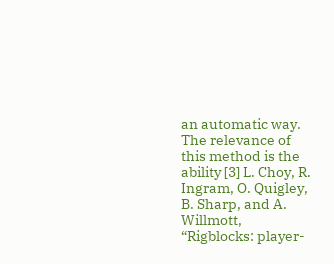an automatic way. The relevance of this method is the ability [3] L. Choy, R. Ingram, O. Quigley, B. Sharp, and A. Willmott,
“Rigblocks: player-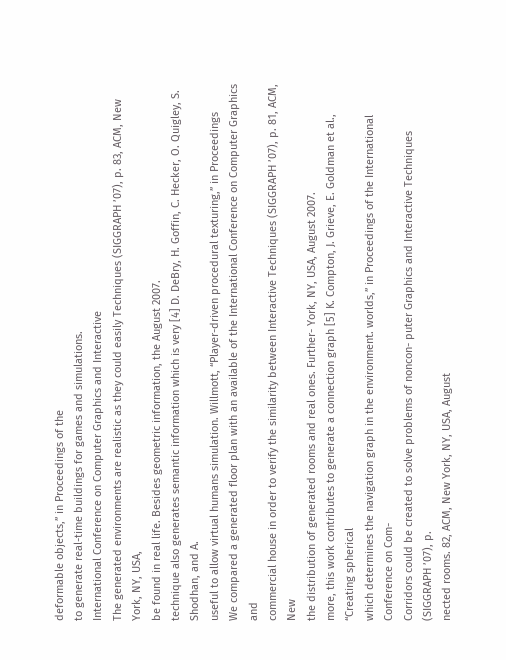deformable objects,” in Proceedings of the
to generate real-time buildings for games and simulations.
International Conference on Computer Graphics and Interactive
The generated environments are realistic as they could easily Techniques (SIGGRAPH ’07), p. 83, ACM, New York, NY, USA,
be found in real life. Besides geometric information, the August 2007.
technique also generates semantic information which is very [4] D. DeBry, H. Goffin, C. Hecker, O. Quigley, S. Shodhan, and A.
useful to allow virtual humans simulation. Willmott, “Player-driven procedural texturing,” in Proceedings
We compared a generated floor plan with an available of the International Conference on Computer Graphics and
commercial house in order to verify the similarity between Interactive Techniques (SIGGRAPH ’07), p. 81, ACM, New
the distribution of generated rooms and real ones. Further- York, NY, USA, August 2007.
more, this work contributes to generate a connection graph [5] K. Compton, J. Grieve, E. Goldman et al., “Creating spherical
which determines the navigation graph in the environment. worlds,” in Proceedings of the International Conference on Com-
Corridors could be created to solve problems of noncon- puter Graphics and Interactive Techniques (SIGGRAPH ’07), p.
nected rooms. 82, ACM, New York, NY, USA, August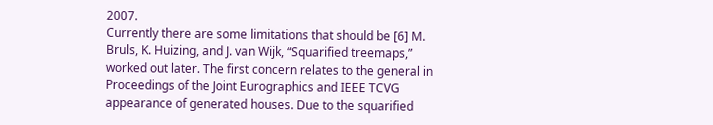2007.
Currently there are some limitations that should be [6] M. Bruls, K. Huizing, and J. van Wijk, “Squarified treemaps,”
worked out later. The first concern relates to the general in Proceedings of the Joint Eurographics and IEEE TCVG
appearance of generated houses. Due to the squarified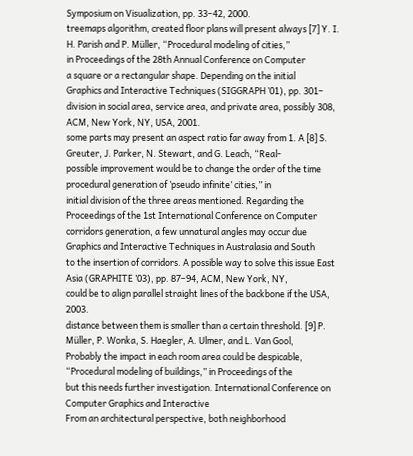Symposium on Visualization, pp. 33–42, 2000.
treemaps algorithm, created floor plans will present always [7] Y. I. H. Parish and P. Müller, “Procedural modeling of cities,”
in Proceedings of the 28th Annual Conference on Computer
a square or a rectangular shape. Depending on the initial
Graphics and Interactive Techniques (SIGGRAPH ’01), pp. 301–
division in social area, service area, and private area, possibly 308, ACM, New York, NY, USA, 2001.
some parts may present an aspect ratio far away from 1. A [8] S. Greuter, J. Parker, N. Stewart, and G. Leach, “Real-
possible improvement would be to change the order of the time procedural generation of ’pseudo infinite’ cities,” in
initial division of the three areas mentioned. Regarding the Proceedings of the 1st International Conference on Computer
corridors generation, a few unnatural angles may occur due Graphics and Interactive Techniques in Australasia and South
to the insertion of corridors. A possible way to solve this issue East Asia (GRAPHITE ’03), pp. 87–94, ACM, New York, NY,
could be to align parallel straight lines of the backbone if the USA, 2003.
distance between them is smaller than a certain threshold. [9] P. Müller, P. Wonka, S. Haegler, A. Ulmer, and L. Van Gool,
Probably the impact in each room area could be despicable, “Procedural modeling of buildings,” in Proceedings of the
but this needs further investigation. International Conference on Computer Graphics and Interactive
From an architectural perspective, both neighborhood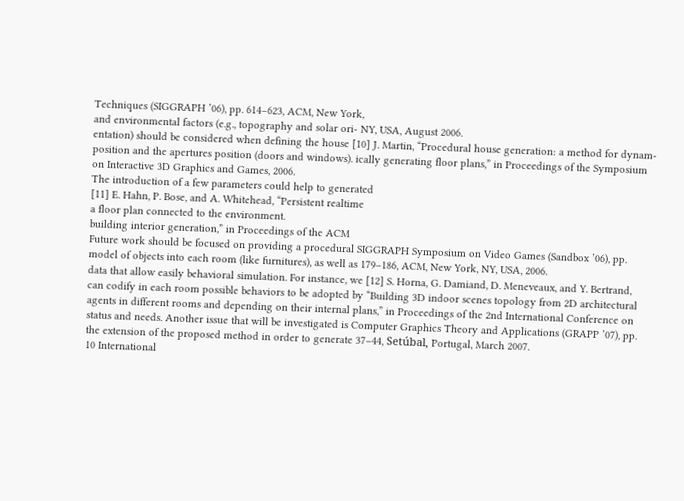Techniques (SIGGRAPH ’06), pp. 614–623, ACM, New York,
and environmental factors (e.g., topography and solar ori- NY, USA, August 2006.
entation) should be considered when defining the house [10] J. Martin, “Procedural house generation: a method for dynam-
position and the apertures position (doors and windows). ically generating floor plans,” in Proceedings of the Symposium
on Interactive 3D Graphics and Games, 2006.
The introduction of a few parameters could help to generated
[11] E. Hahn, P. Bose, and A. Whitehead, “Persistent realtime
a floor plan connected to the environment.
building interior generation,” in Proceedings of the ACM
Future work should be focused on providing a procedural SIGGRAPH Symposium on Video Games (Sandbox ’06), pp.
model of objects into each room (like furnitures), as well as 179–186, ACM, New York, NY, USA, 2006.
data that allow easily behavioral simulation. For instance, we [12] S. Horna, G. Damiand, D. Meneveaux, and Y. Bertrand,
can codify in each room possible behaviors to be adopted by “Building 3D indoor scenes topology from 2D architectural
agents in different rooms and depending on their internal plans,” in Proceedings of the 2nd International Conference on
status and needs. Another issue that will be investigated is Computer Graphics Theory and Applications (GRAPP ’07), pp.
the extension of the proposed method in order to generate 37–44, Setúbal, Portugal, March 2007.
10 International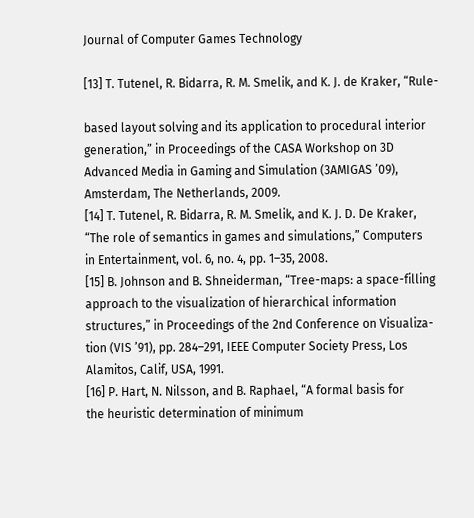Journal of Computer Games Technology

[13] T. Tutenel, R. Bidarra, R. M. Smelik, and K. J. de Kraker, “Rule-

based layout solving and its application to procedural interior
generation,” in Proceedings of the CASA Workshop on 3D
Advanced Media in Gaming and Simulation (3AMIGAS ’09),
Amsterdam, The Netherlands, 2009.
[14] T. Tutenel, R. Bidarra, R. M. Smelik, and K. J. D. De Kraker,
“The role of semantics in games and simulations,” Computers
in Entertainment, vol. 6, no. 4, pp. 1–35, 2008.
[15] B. Johnson and B. Shneiderman, “Tree-maps: a space-filling
approach to the visualization of hierarchical information
structures,” in Proceedings of the 2nd Conference on Visualiza-
tion (VIS ’91), pp. 284–291, IEEE Computer Society Press, Los
Alamitos, Calif, USA, 1991.
[16] P. Hart, N. Nilsson, and B. Raphael, “A formal basis for
the heuristic determination of minimum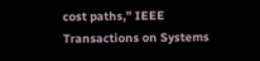cost paths,” IEEE
Transactions on Systems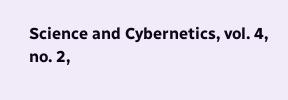Science and Cybernetics, vol. 4, no. 2,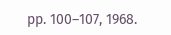pp. 100–107, 1968.